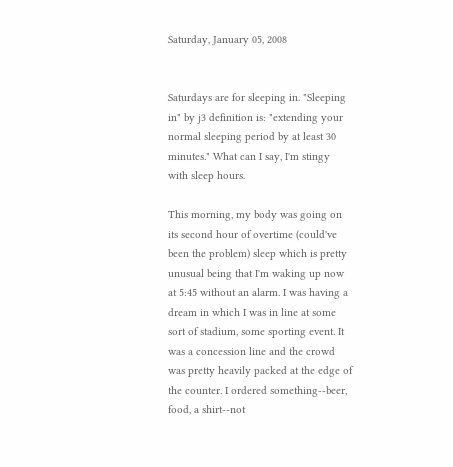Saturday, January 05, 2008


Saturdays are for sleeping in. "Sleeping in" by j3 definition is: "extending your normal sleeping period by at least 30 minutes." What can I say, I'm stingy with sleep hours.

This morning, my body was going on its second hour of overtime (could've been the problem) sleep which is pretty unusual being that I'm waking up now at 5:45 without an alarm. I was having a dream in which I was in line at some sort of stadium, some sporting event. It was a concession line and the crowd was pretty heavily packed at the edge of the counter. I ordered something--beer, food, a shirt--not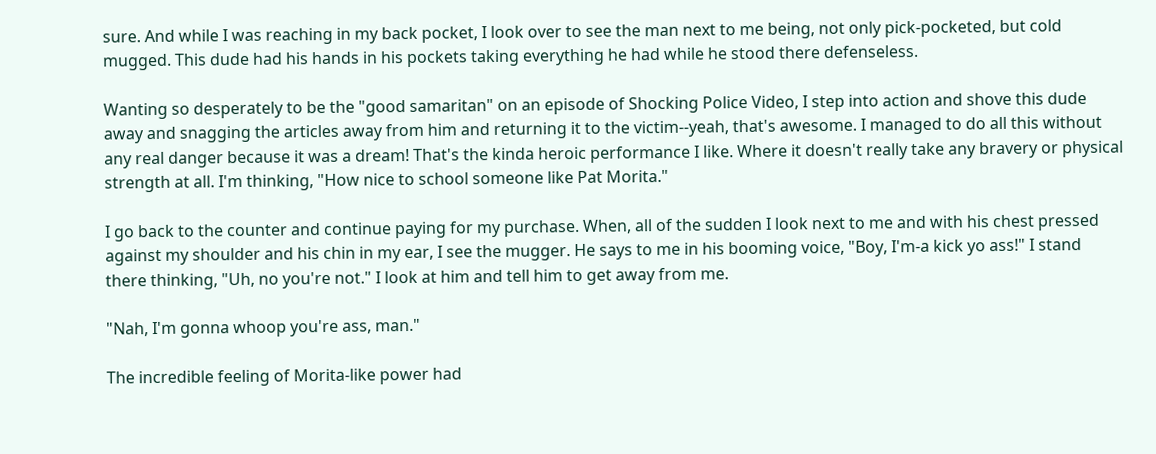sure. And while I was reaching in my back pocket, I look over to see the man next to me being, not only pick-pocketed, but cold mugged. This dude had his hands in his pockets taking everything he had while he stood there defenseless.

Wanting so desperately to be the "good samaritan" on an episode of Shocking Police Video, I step into action and shove this dude away and snagging the articles away from him and returning it to the victim--yeah, that's awesome. I managed to do all this without any real danger because it was a dream! That's the kinda heroic performance I like. Where it doesn't really take any bravery or physical strength at all. I'm thinking, "How nice to school someone like Pat Morita."

I go back to the counter and continue paying for my purchase. When, all of the sudden I look next to me and with his chest pressed against my shoulder and his chin in my ear, I see the mugger. He says to me in his booming voice, "Boy, I'm-a kick yo ass!" I stand there thinking, "Uh, no you're not." I look at him and tell him to get away from me.

"Nah, I'm gonna whoop you're ass, man."

The incredible feeling of Morita-like power had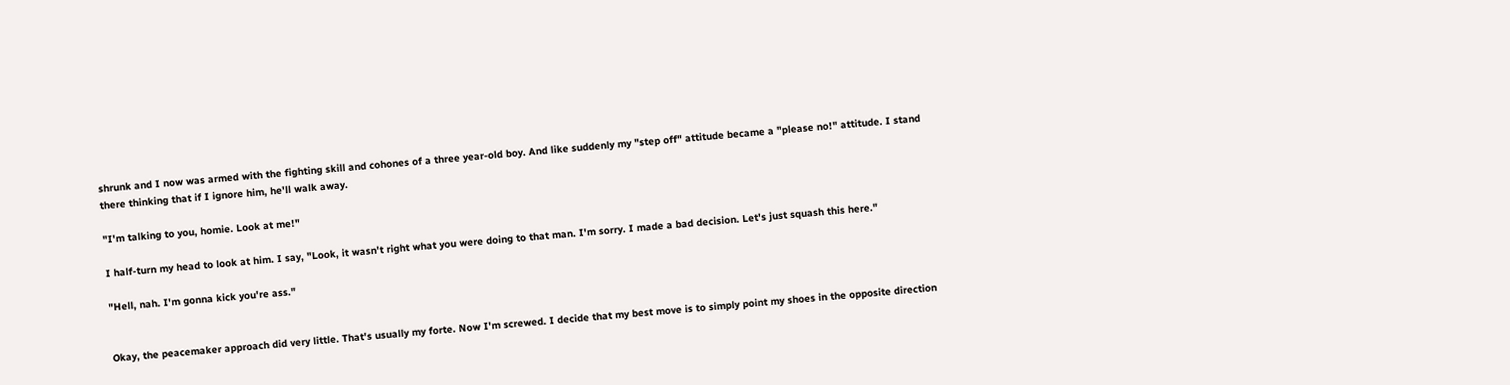shrunk and I now was armed with the fighting skill and cohones of a three year-old boy. And like suddenly my "step off" attitude became a "please no!" attitude. I stand there thinking that if I ignore him, he'll walk away.

"I'm talking to you, homie. Look at me!"

I half-turn my head to look at him. I say, "Look, it wasn't right what you were doing to that man. I'm sorry. I made a bad decision. Let's just squash this here."

"Hell, nah. I'm gonna kick you're ass."


Okay, the peacemaker approach did very little. That's usually my forte. Now I'm screwed. I decide that my best move is to simply point my shoes in the opposite direction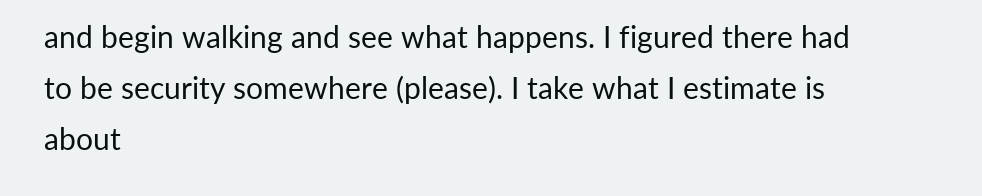and begin walking and see what happens. I figured there had to be security somewhere (please). I take what I estimate is about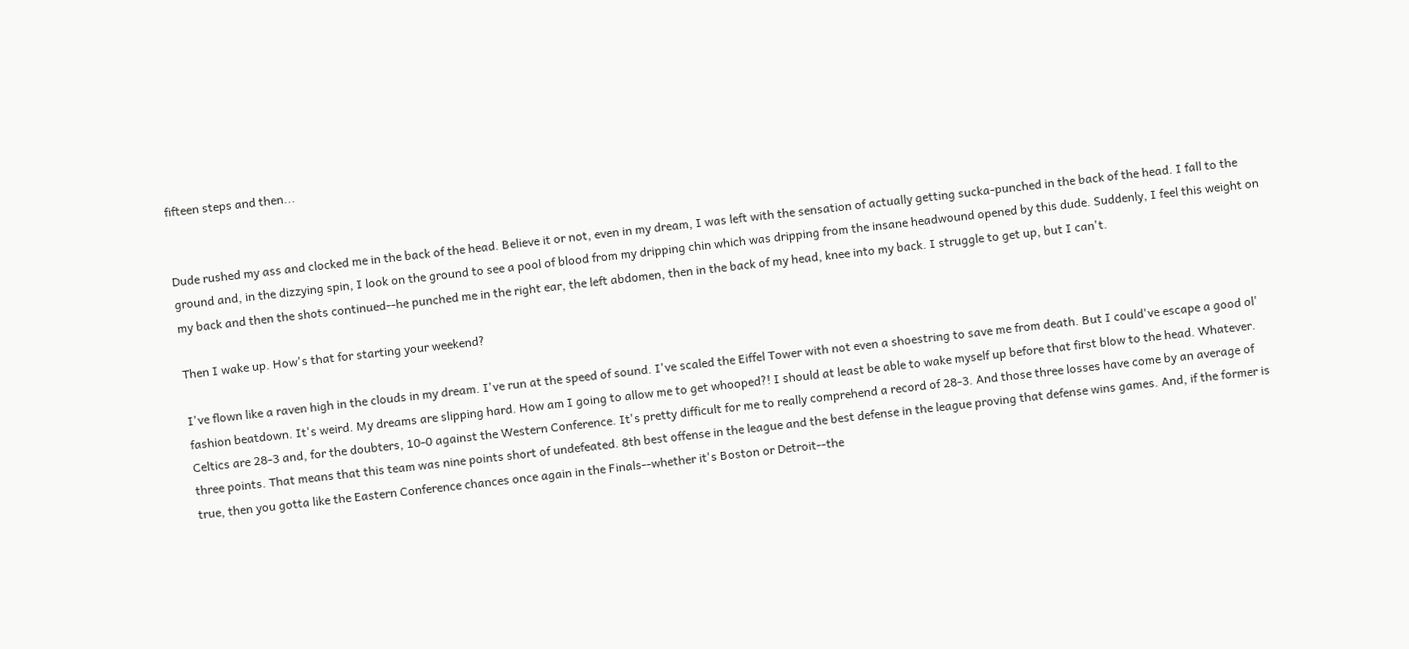fifteen steps and then...


Dude rushed my ass and clocked me in the back of the head. Believe it or not, even in my dream, I was left with the sensation of actually getting sucka-punched in the back of the head. I fall to the ground and, in the dizzying spin, I look on the ground to see a pool of blood from my dripping chin which was dripping from the insane headwound opened by this dude. Suddenly, I feel this weight on my back and then the shots continued--he punched me in the right ear, the left abdomen, then in the back of my head, knee into my back. I struggle to get up, but I can't.

Then I wake up. How's that for starting your weekend?

I've flown like a raven high in the clouds in my dream. I've run at the speed of sound. I've scaled the Eiffel Tower with not even a shoestring to save me from death. But I could've escape a good ol' fashion beatdown. It's weird. My dreams are slipping hard. How am I going to allow me to get whooped?! I should at least be able to wake myself up before that first blow to the head. Whatever.
Celtics are 28-3 and, for the doubters, 10-0 against the Western Conference. It's pretty difficult for me to really comprehend a record of 28-3. And those three losses have come by an average of three points. That means that this team was nine points short of undefeated. 8th best offense in the league and the best defense in the league proving that defense wins games. And, if the former is true, then you gotta like the Eastern Conference chances once again in the Finals--whether it's Boston or Detroit--the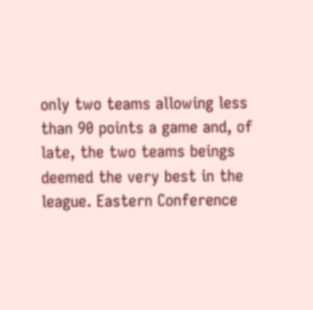only two teams allowing less than 90 points a game and, of late, the two teams beings deemed the very best in the league. Eastern Conference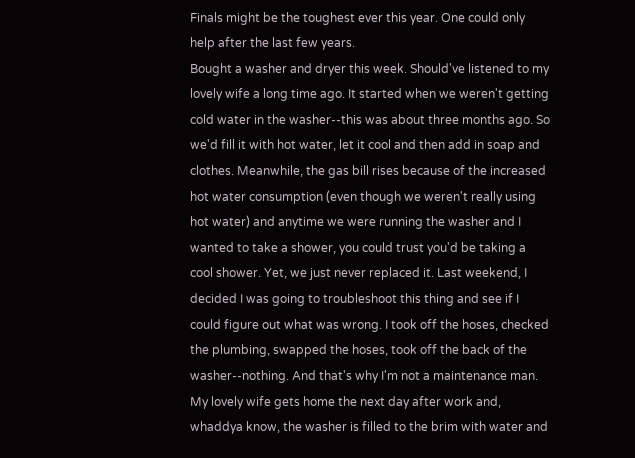Finals might be the toughest ever this year. One could only help after the last few years.
Bought a washer and dryer this week. Should've listened to my lovely wife a long time ago. It started when we weren't getting cold water in the washer--this was about three months ago. So we'd fill it with hot water, let it cool and then add in soap and clothes. Meanwhile, the gas bill rises because of the increased hot water consumption (even though we weren't really using hot water) and anytime we were running the washer and I wanted to take a shower, you could trust you'd be taking a cool shower. Yet, we just never replaced it. Last weekend, I decided I was going to troubleshoot this thing and see if I could figure out what was wrong. I took off the hoses, checked the plumbing, swapped the hoses, took off the back of the washer--nothing. And that's why I'm not a maintenance man.
My lovely wife gets home the next day after work and, whaddya know, the washer is filled to the brim with water and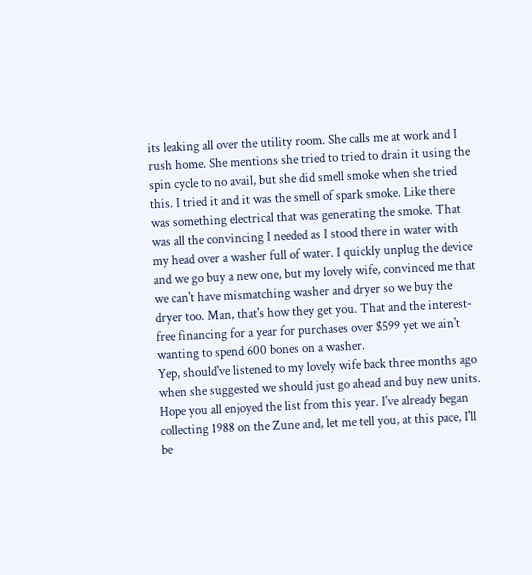its leaking all over the utility room. She calls me at work and I rush home. She mentions she tried to tried to drain it using the spin cycle to no avail, but she did smell smoke when she tried this. I tried it and it was the smell of spark smoke. Like there was something electrical that was generating the smoke. That was all the convincing I needed as I stood there in water with my head over a washer full of water. I quickly unplug the device and we go buy a new one, but my lovely wife, convinced me that we can't have mismatching washer and dryer so we buy the dryer too. Man, that's how they get you. That and the interest-free financing for a year for purchases over $599 yet we ain't wanting to spend 600 bones on a washer.
Yep, should've listened to my lovely wife back three months ago when she suggested we should just go ahead and buy new units.
Hope you all enjoyed the list from this year. I've already began collecting 1988 on the Zune and, let me tell you, at this pace, I'll be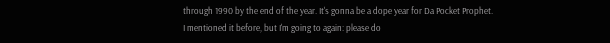through 1990 by the end of the year. It's gonna be a dope year for Da Pocket Prophet.
I mentioned it before, but I'm going to again: please do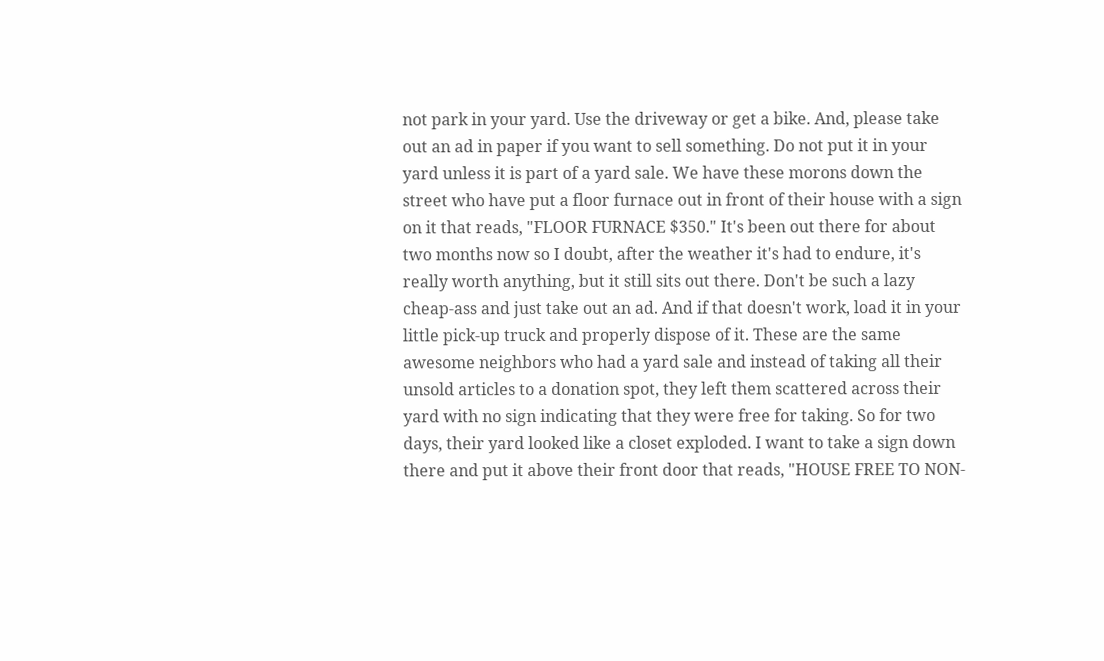not park in your yard. Use the driveway or get a bike. And, please take out an ad in paper if you want to sell something. Do not put it in your yard unless it is part of a yard sale. We have these morons down the street who have put a floor furnace out in front of their house with a sign on it that reads, "FLOOR FURNACE $350." It's been out there for about two months now so I doubt, after the weather it's had to endure, it's really worth anything, but it still sits out there. Don't be such a lazy cheap-ass and just take out an ad. And if that doesn't work, load it in your little pick-up truck and properly dispose of it. These are the same awesome neighbors who had a yard sale and instead of taking all their unsold articles to a donation spot, they left them scattered across their yard with no sign indicating that they were free for taking. So for two days, their yard looked like a closet exploded. I want to take a sign down there and put it above their front door that reads, "HOUSE FREE TO NON-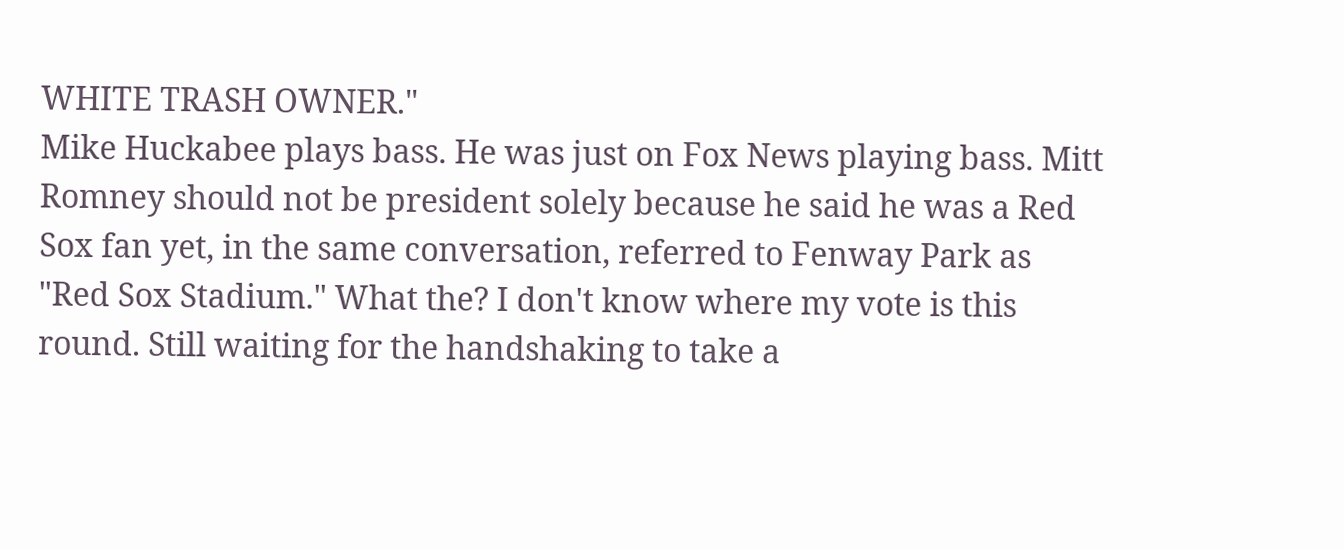WHITE TRASH OWNER."
Mike Huckabee plays bass. He was just on Fox News playing bass. Mitt Romney should not be president solely because he said he was a Red Sox fan yet, in the same conversation, referred to Fenway Park as "Red Sox Stadium." What the? I don't know where my vote is this round. Still waiting for the handshaking to take a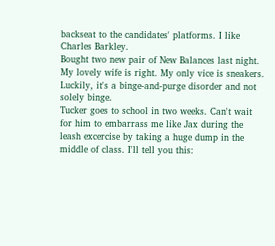backseat to the candidates' platforms. I like Charles Barkley.
Bought two new pair of New Balances last night. My lovely wife is right. My only vice is sneakers. Luckily, it's a binge-and-purge disorder and not solely binge.
Tucker goes to school in two weeks. Can't wait for him to embarrass me like Jax during the leash excercise by taking a huge dump in the middle of class. I'll tell you this: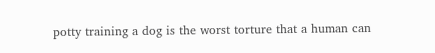potty training a dog is the worst torture that a human can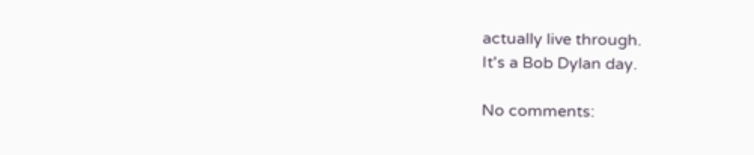actually live through.
It's a Bob Dylan day.

No comments: